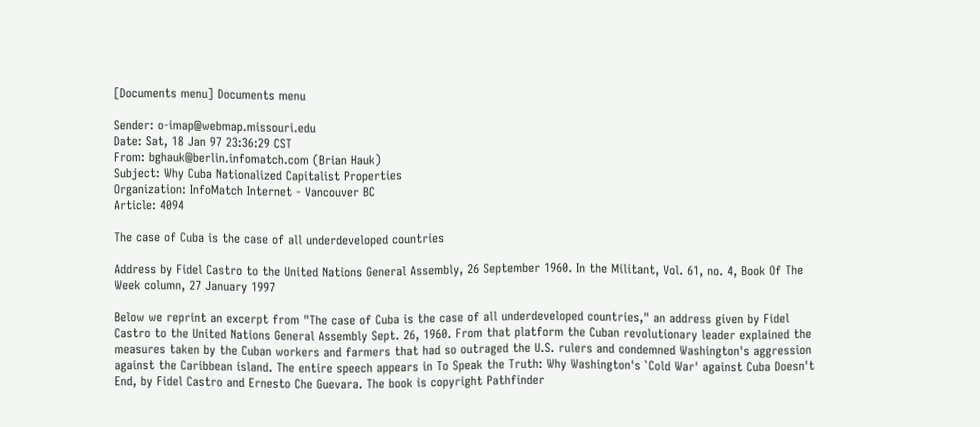[Documents menu] Documents menu

Sender: o-imap@webmap.missouri.edu
Date: Sat, 18 Jan 97 23:36:29 CST
From: bghauk@berlin.infomatch.com (Brian Hauk)
Subject: Why Cuba Nationalized Capitalist Properties
Organization: InfoMatch Internet - Vancouver BC
Article: 4094

The case of Cuba is the case of all underdeveloped countries

Address by Fidel Castro to the United Nations General Assembly, 26 September 1960. In the Militant, Vol. 61, no. 4, Book Of The Week column, 27 January 1997

Below we reprint an excerpt from "The case of Cuba is the case of all underdeveloped countries," an address given by Fidel Castro to the United Nations General Assembly Sept. 26, 1960. From that platform the Cuban revolutionary leader explained the measures taken by the Cuban workers and farmers that had so outraged the U.S. rulers and condemned Washington's aggression against the Caribbean island. The entire speech appears in To Speak the Truth: Why Washington's `Cold War' against Cuba Doesn't End, by Fidel Castro and Ernesto Che Guevara. The book is copyright Pathfinder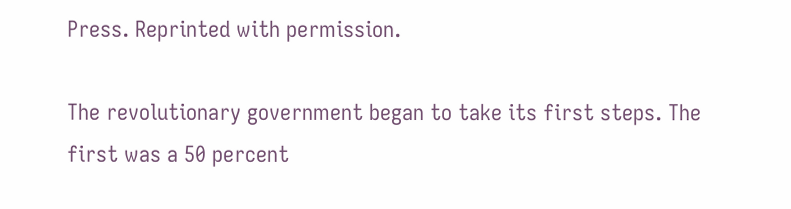Press. Reprinted with permission.

The revolutionary government began to take its first steps. The first was a 50 percent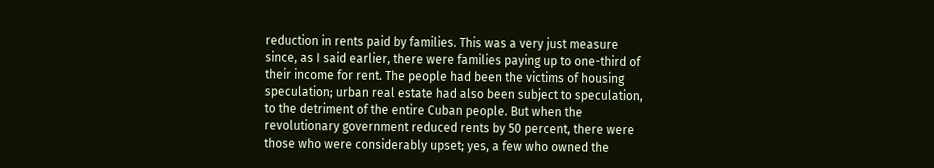reduction in rents paid by families. This was a very just measure since, as I said earlier, there were families paying up to one-third of their income for rent. The people had been the victims of housing speculation; urban real estate had also been subject to speculation, to the detriment of the entire Cuban people. But when the revolutionary government reduced rents by 50 percent, there were those who were considerably upset; yes, a few who owned the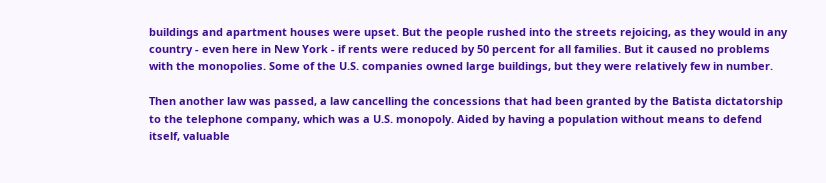buildings and apartment houses were upset. But the people rushed into the streets rejoicing, as they would in any country - even here in New York - if rents were reduced by 50 percent for all families. But it caused no problems with the monopolies. Some of the U.S. companies owned large buildings, but they were relatively few in number.

Then another law was passed, a law cancelling the concessions that had been granted by the Batista dictatorship to the telephone company, which was a U.S. monopoly. Aided by having a population without means to defend itself, valuable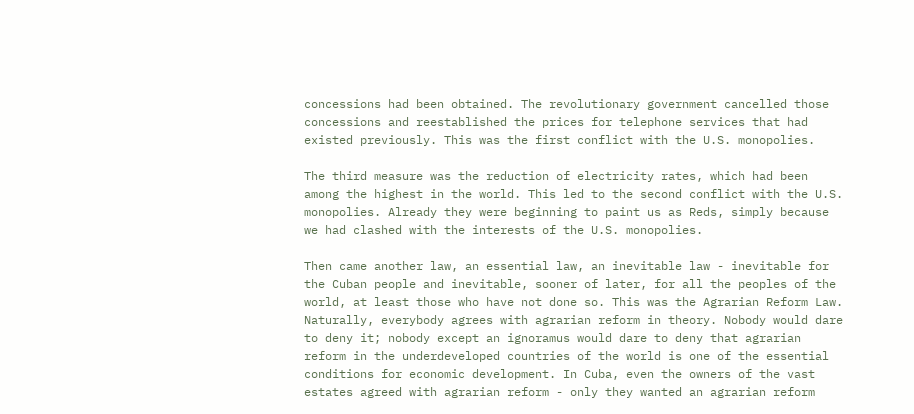concessions had been obtained. The revolutionary government cancelled those concessions and reestablished the prices for telephone services that had existed previously. This was the first conflict with the U.S. monopolies.

The third measure was the reduction of electricity rates, which had been among the highest in the world. This led to the second conflict with the U.S. monopolies. Already they were beginning to paint us as Reds, simply because we had clashed with the interests of the U.S. monopolies.

Then came another law, an essential law, an inevitable law - inevitable for the Cuban people and inevitable, sooner of later, for all the peoples of the world, at least those who have not done so. This was the Agrarian Reform Law. Naturally, everybody agrees with agrarian reform in theory. Nobody would dare to deny it; nobody except an ignoramus would dare to deny that agrarian reform in the underdeveloped countries of the world is one of the essential conditions for economic development. In Cuba, even the owners of the vast estates agreed with agrarian reform - only they wanted an agrarian reform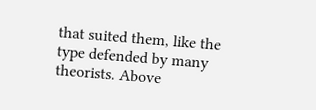that suited them, like the type defended by many theorists. Above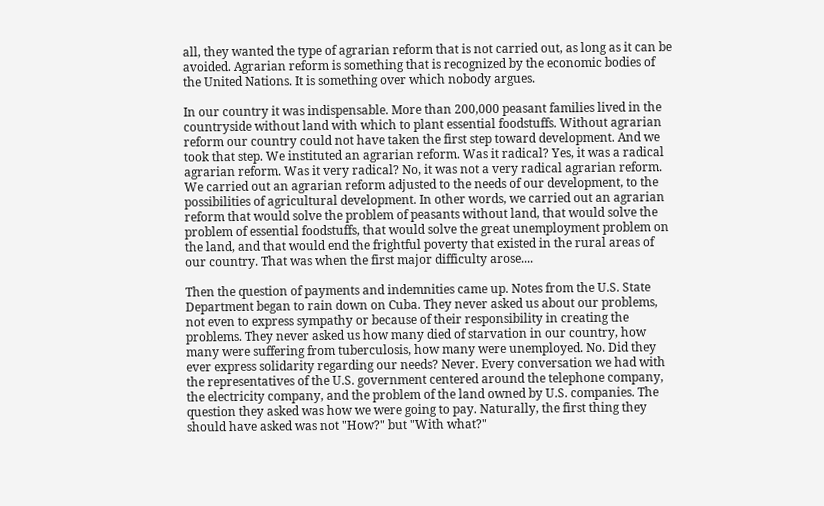all, they wanted the type of agrarian reform that is not carried out, as long as it can be avoided. Agrarian reform is something that is recognized by the economic bodies of the United Nations. It is something over which nobody argues.

In our country it was indispensable. More than 200,000 peasant families lived in the countryside without land with which to plant essential foodstuffs. Without agrarian reform our country could not have taken the first step toward development. And we took that step. We instituted an agrarian reform. Was it radical? Yes, it was a radical agrarian reform. Was it very radical? No, it was not a very radical agrarian reform. We carried out an agrarian reform adjusted to the needs of our development, to the possibilities of agricultural development. In other words, we carried out an agrarian reform that would solve the problem of peasants without land, that would solve the problem of essential foodstuffs, that would solve the great unemployment problem on the land, and that would end the frightful poverty that existed in the rural areas of our country. That was when the first major difficulty arose....

Then the question of payments and indemnities came up. Notes from the U.S. State Department began to rain down on Cuba. They never asked us about our problems, not even to express sympathy or because of their responsibility in creating the problems. They never asked us how many died of starvation in our country, how many were suffering from tuberculosis, how many were unemployed. No. Did they ever express solidarity regarding our needs? Never. Every conversation we had with the representatives of the U.S. government centered around the telephone company, the electricity company, and the problem of the land owned by U.S. companies. The question they asked was how we were going to pay. Naturally, the first thing they should have asked was not "How?" but "With what?"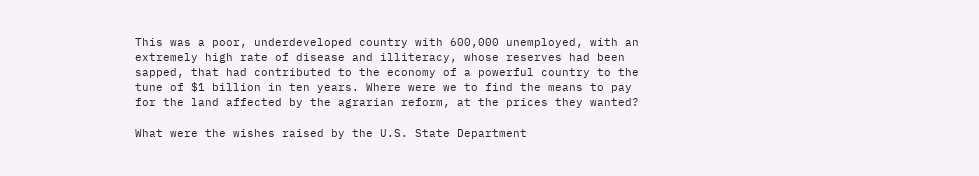This was a poor, underdeveloped country with 600,000 unemployed, with an extremely high rate of disease and illiteracy, whose reserves had been sapped, that had contributed to the economy of a powerful country to the tune of $1 billion in ten years. Where were we to find the means to pay for the land affected by the agrarian reform, at the prices they wanted?

What were the wishes raised by the U.S. State Department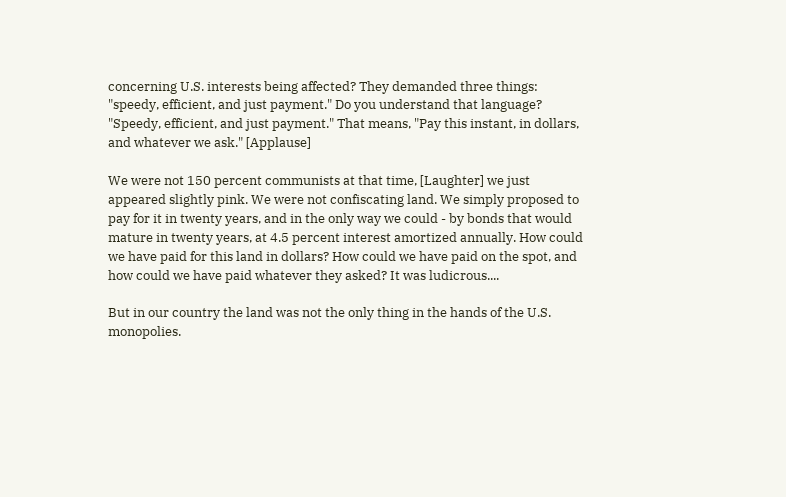concerning U.S. interests being affected? They demanded three things: "speedy, efficient, and just payment." Do you understand that language? "Speedy, efficient, and just payment." That means, "Pay this instant, in dollars, and whatever we ask." [Applause]

We were not 150 percent communists at that time, [Laughter] we just appeared slightly pink. We were not confiscating land. We simply proposed to pay for it in twenty years, and in the only way we could - by bonds that would mature in twenty years, at 4.5 percent interest amortized annually. How could we have paid for this land in dollars? How could we have paid on the spot, and how could we have paid whatever they asked? It was ludicrous....

But in our country the land was not the only thing in the hands of the U.S. monopolies.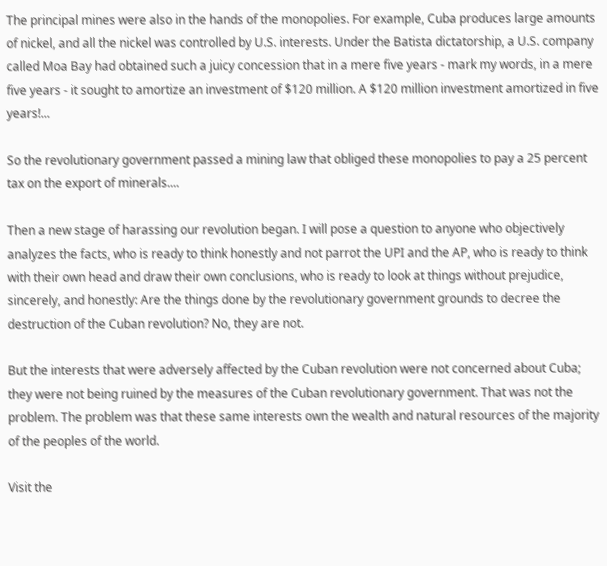The principal mines were also in the hands of the monopolies. For example, Cuba produces large amounts of nickel, and all the nickel was controlled by U.S. interests. Under the Batista dictatorship, a U.S. company called Moa Bay had obtained such a juicy concession that in a mere five years - mark my words, in a mere five years - it sought to amortize an investment of $120 million. A $120 million investment amortized in five years!...

So the revolutionary government passed a mining law that obliged these monopolies to pay a 25 percent tax on the export of minerals....

Then a new stage of harassing our revolution began. I will pose a question to anyone who objectively analyzes the facts, who is ready to think honestly and not parrot the UPI and the AP, who is ready to think with their own head and draw their own conclusions, who is ready to look at things without prejudice, sincerely, and honestly: Are the things done by the revolutionary government grounds to decree the destruction of the Cuban revolution? No, they are not.

But the interests that were adversely affected by the Cuban revolution were not concerned about Cuba; they were not being ruined by the measures of the Cuban revolutionary government. That was not the problem. The problem was that these same interests own the wealth and natural resources of the majority of the peoples of the world.

Visit the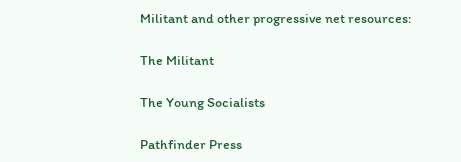Militant and other progressive net resources:

The Militant

The Young Socialists

Pathfinder Press